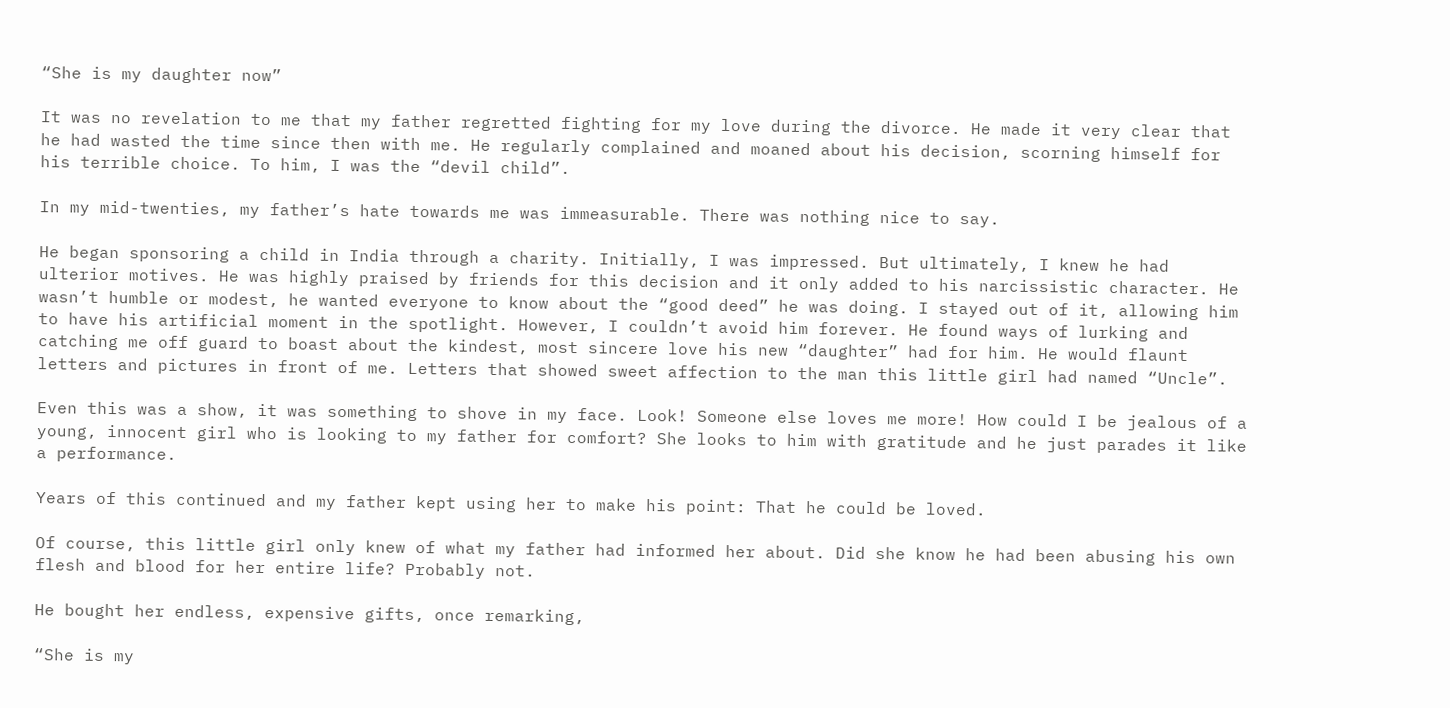“She is my daughter now”

It was no revelation to me that my father regretted fighting for my love during the divorce. He made it very clear that he had wasted the time since then with me. He regularly complained and moaned about his decision, scorning himself for his terrible choice. To him, I was the “devil child”.

In my mid-twenties, my father’s hate towards me was immeasurable. There was nothing nice to say.

He began sponsoring a child in India through a charity. Initially, I was impressed. But ultimately, I knew he had ulterior motives. He was highly praised by friends for this decision and it only added to his narcissistic character. He wasn’t humble or modest, he wanted everyone to know about the “good deed” he was doing. I stayed out of it, allowing him to have his artificial moment in the spotlight. However, I couldn’t avoid him forever. He found ways of lurking and catching me off guard to boast about the kindest, most sincere love his new “daughter” had for him. He would flaunt letters and pictures in front of me. Letters that showed sweet affection to the man this little girl had named “Uncle”.

Even this was a show, it was something to shove in my face. Look! Someone else loves me more! How could I be jealous of a young, innocent girl who is looking to my father for comfort? She looks to him with gratitude and he just parades it like a performance.

Years of this continued and my father kept using her to make his point: That he could be loved.

Of course, this little girl only knew of what my father had informed her about. Did she know he had been abusing his own flesh and blood for her entire life? Probably not.

He bought her endless, expensive gifts, once remarking,

“She is my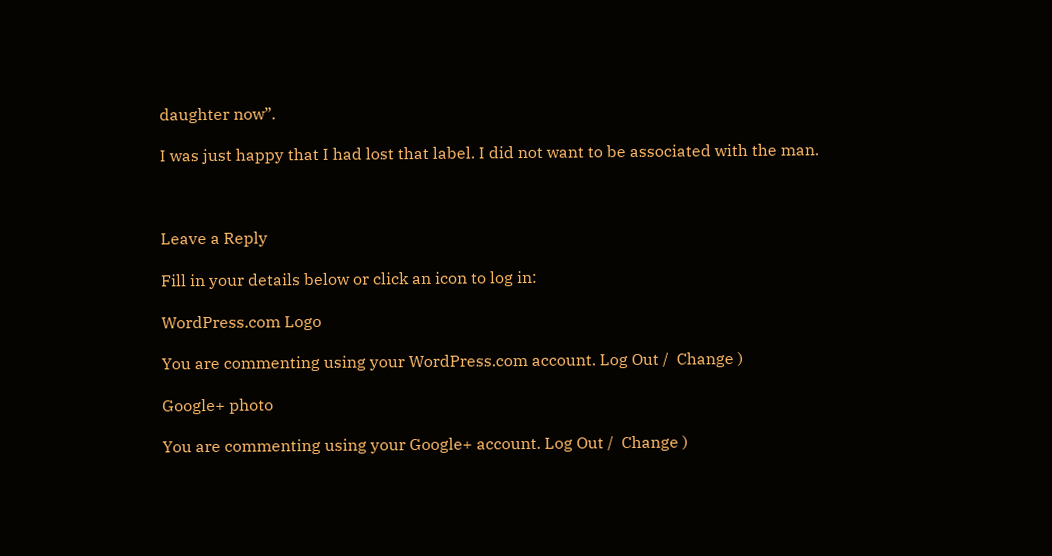daughter now”.

I was just happy that I had lost that label. I did not want to be associated with the man.



Leave a Reply

Fill in your details below or click an icon to log in:

WordPress.com Logo

You are commenting using your WordPress.com account. Log Out /  Change )

Google+ photo

You are commenting using your Google+ account. Log Out /  Change )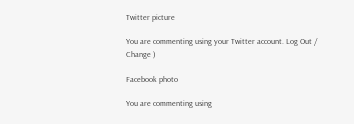Twitter picture

You are commenting using your Twitter account. Log Out /  Change )

Facebook photo

You are commenting using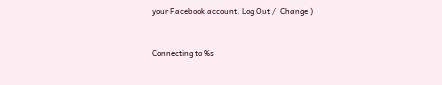your Facebook account. Log Out /  Change )


Connecting to %s